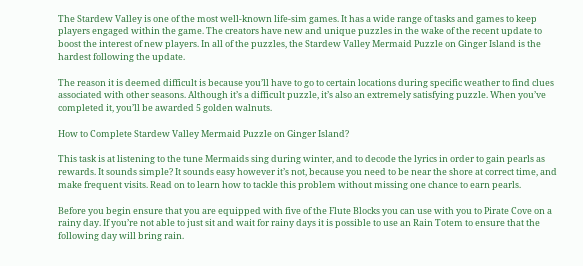The Stardew Valley is one of the most well-known life-sim games. It has a wide range of tasks and games to keep players engaged within the game. The creators have new and unique puzzles in the wake of the recent update to boost the interest of new players. In all of the puzzles, the Stardew Valley Mermaid Puzzle on Ginger Island is the hardest following the update.

The reason it is deemed difficult is because you’ll have to go to certain locations during specific weather to find clues associated with other seasons. Although it’s a difficult puzzle, it’s also an extremely satisfying puzzle. When you’ve completed it, you’ll be awarded 5 golden walnuts.

How to Complete Stardew Valley Mermaid Puzzle on Ginger Island?

This task is at listening to the tune Mermaids sing during winter, and to decode the lyrics in order to gain pearls as rewards. It sounds simple? It sounds easy however it’s not, because you need to be near the shore at correct time, and make frequent visits. Read on to learn how to tackle this problem without missing one chance to earn pearls.

Before you begin ensure that you are equipped with five of the Flute Blocks you can use with you to Pirate Cove on a rainy day. If you’re not able to just sit and wait for rainy days it is possible to use an Rain Totem to ensure that the following day will bring rain.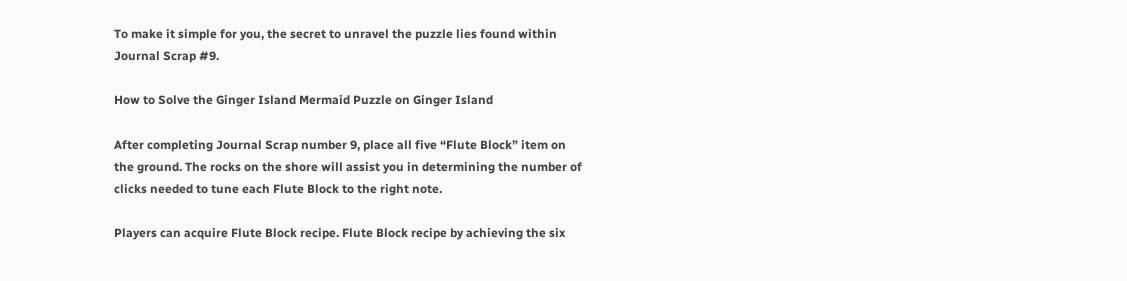To make it simple for you, the secret to unravel the puzzle lies found within Journal Scrap #9.

How to Solve the Ginger Island Mermaid Puzzle on Ginger Island

After completing Journal Scrap number 9, place all five “Flute Block” item on the ground. The rocks on the shore will assist you in determining the number of clicks needed to tune each Flute Block to the right note.

Players can acquire Flute Block recipe. Flute Block recipe by achieving the six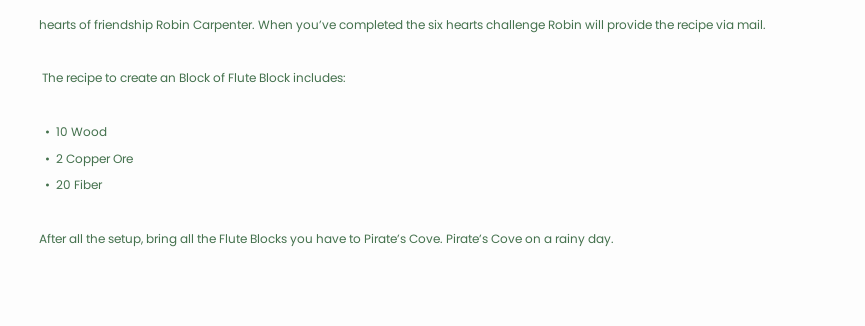hearts of friendship Robin Carpenter. When you’ve completed the six hearts challenge Robin will provide the recipe via mail.

 The recipe to create an Block of Flute Block includes:

  •  10 Wood
  •  2 Copper Ore
  •  20 Fiber

After all the setup, bring all the Flute Blocks you have to Pirate’s Cove. Pirate’s Cove on a rainy day.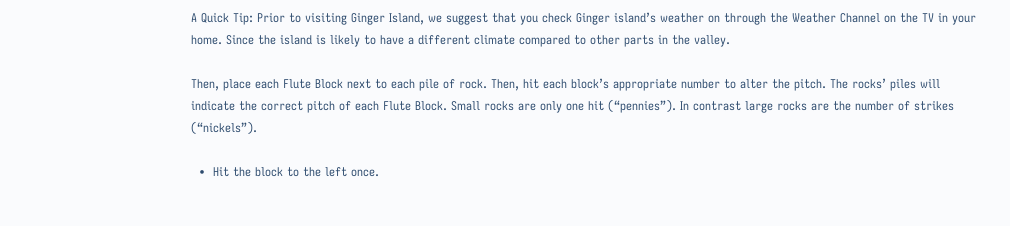A Quick Tip: Prior to visiting Ginger Island, we suggest that you check Ginger island’s weather on through the Weather Channel on the TV in your home. Since the island is likely to have a different climate compared to other parts in the valley.

Then, place each Flute Block next to each pile of rock. Then, hit each block’s appropriate number to alter the pitch. The rocks’ piles will indicate the correct pitch of each Flute Block. Small rocks are only one hit (“pennies”). In contrast large rocks are the number of strikes (“nickels”).

  •  Hit the block to the left once.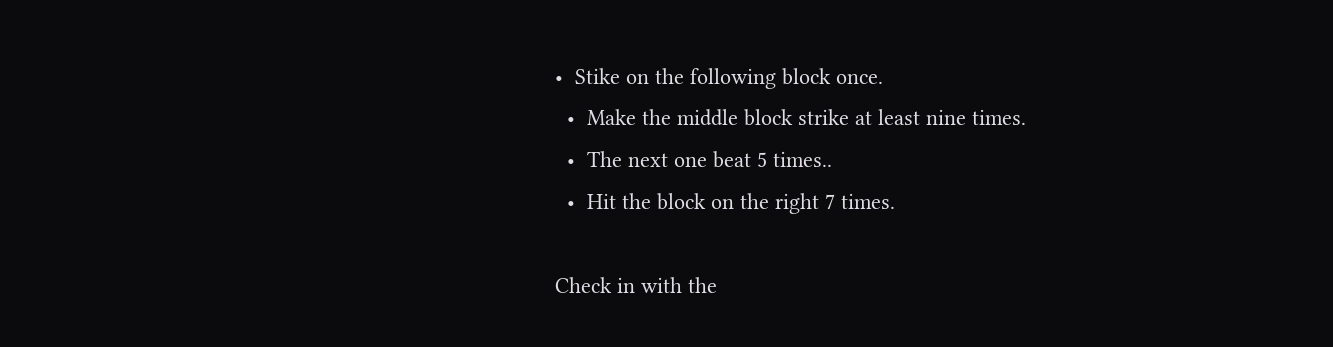•  Stike on the following block once.
  •  Make the middle block strike at least nine times.
  •  The next one beat 5 times..
  •  Hit the block on the right 7 times.

Check in with the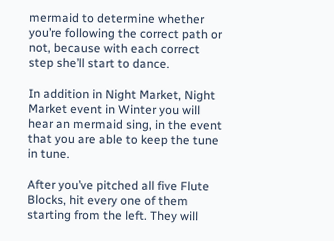mermaid to determine whether you’re following the correct path or not, because with each correct step she’ll start to dance.

In addition in Night Market, Night Market event in Winter you will hear an mermaid sing, in the event that you are able to keep the tune in tune.

After you’ve pitched all five Flute Blocks, hit every one of them starting from the left. They will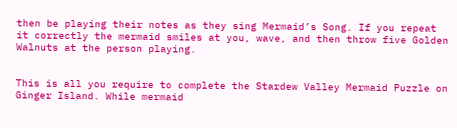then be playing their notes as they sing Mermaid’s Song. If you repeat it correctly the mermaid smiles at you, wave, and then throw five Golden Walnuts at the person playing.


This is all you require to complete the Stardew Valley Mermaid Puzzle on Ginger Island. While mermaid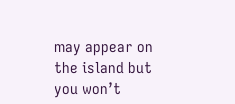may appear on the island but you won’t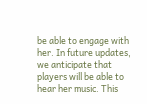be able to engage with her. In future updates, we anticipate that players will be able to hear her music. This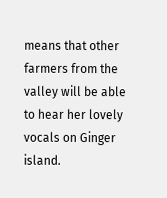means that other farmers from the valley will be able to hear her lovely vocals on Ginger island.